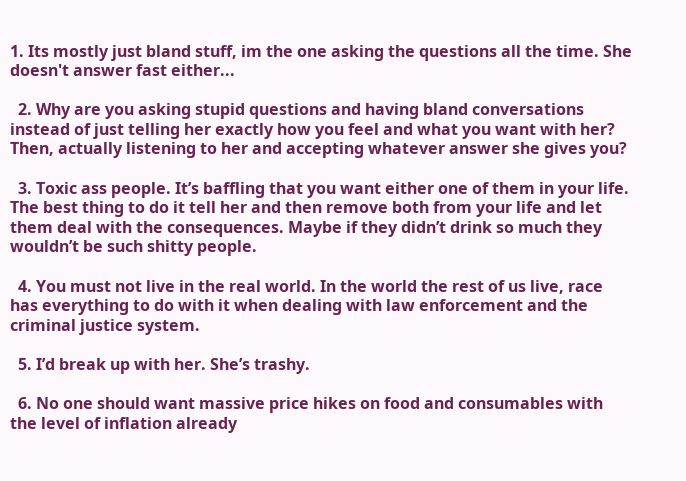1. Its mostly just bland stuff, im the one asking the questions all the time. She doesn't answer fast either...

  2. Why are you asking stupid questions and having bland conversations instead of just telling her exactly how you feel and what you want with her? Then, actually listening to her and accepting whatever answer she gives you?

  3. Toxic ass people. It’s baffling that you want either one of them in your life. The best thing to do it tell her and then remove both from your life and let them deal with the consequences. Maybe if they didn’t drink so much they wouldn’t be such shitty people.

  4. You must not live in the real world. In the world the rest of us live, race has everything to do with it when dealing with law enforcement and the criminal justice system.

  5. I’d break up with her. She’s trashy.

  6. No one should want massive price hikes on food and consumables with the level of inflation already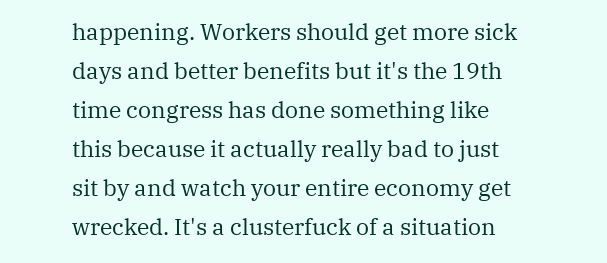happening. Workers should get more sick days and better benefits but it's the 19th time congress has done something like this because it actually really bad to just sit by and watch your entire economy get wrecked. It's a clusterfuck of a situation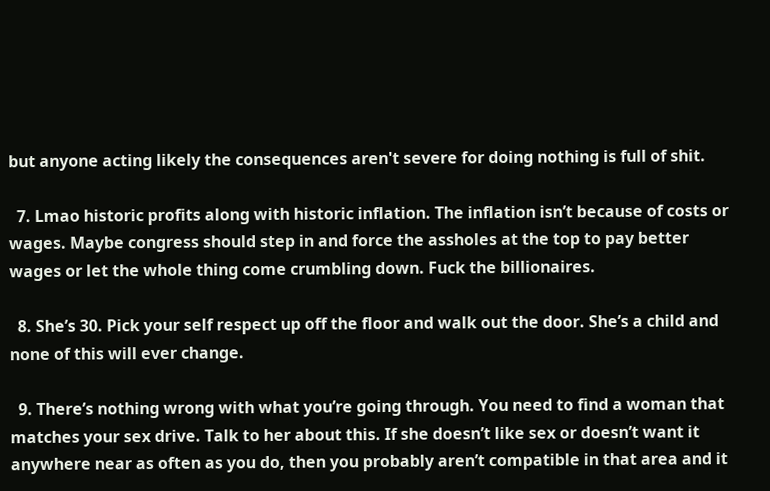but anyone acting likely the consequences aren't severe for doing nothing is full of shit.

  7. Lmao historic profits along with historic inflation. The inflation isn’t because of costs or wages. Maybe congress should step in and force the assholes at the top to pay better wages or let the whole thing come crumbling down. Fuck the billionaires.

  8. She’s 30. Pick your self respect up off the floor and walk out the door. She’s a child and none of this will ever change.

  9. There’s nothing wrong with what you’re going through. You need to find a woman that matches your sex drive. Talk to her about this. If she doesn’t like sex or doesn’t want it anywhere near as often as you do, then you probably aren’t compatible in that area and it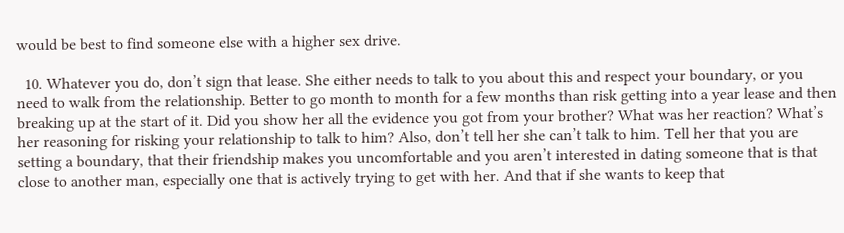would be best to find someone else with a higher sex drive.

  10. Whatever you do, don’t sign that lease. She either needs to talk to you about this and respect your boundary, or you need to walk from the relationship. Better to go month to month for a few months than risk getting into a year lease and then breaking up at the start of it. Did you show her all the evidence you got from your brother? What was her reaction? What’s her reasoning for risking your relationship to talk to him? Also, don’t tell her she can’t talk to him. Tell her that you are setting a boundary, that their friendship makes you uncomfortable and you aren’t interested in dating someone that is that close to another man, especially one that is actively trying to get with her. And that if she wants to keep that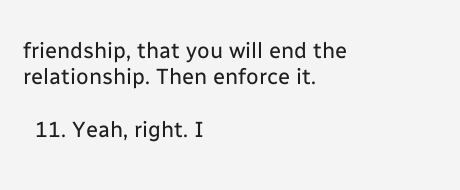friendship, that you will end the relationship. Then enforce it.

  11. Yeah, right. I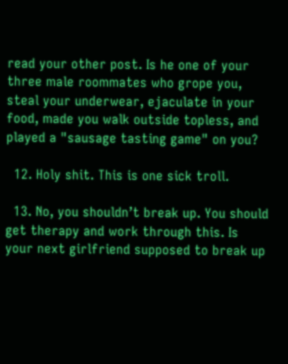read your other post. Is he one of your three male roommates who grope you, steal your underwear, ejaculate in your food, made you walk outside topless, and played a "sausage tasting game" on you?

  12. Holy shit. This is one sick troll.

  13. No, you shouldn’t break up. You should get therapy and work through this. Is your next girlfriend supposed to break up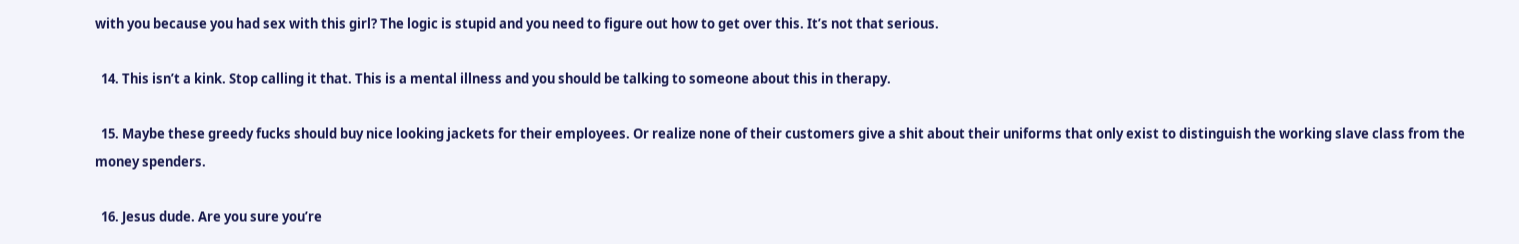with you because you had sex with this girl? The logic is stupid and you need to figure out how to get over this. It’s not that serious.

  14. This isn’t a kink. Stop calling it that. This is a mental illness and you should be talking to someone about this in therapy.

  15. Maybe these greedy fucks should buy nice looking jackets for their employees. Or realize none of their customers give a shit about their uniforms that only exist to distinguish the working slave class from the money spenders.

  16. Jesus dude. Are you sure you’re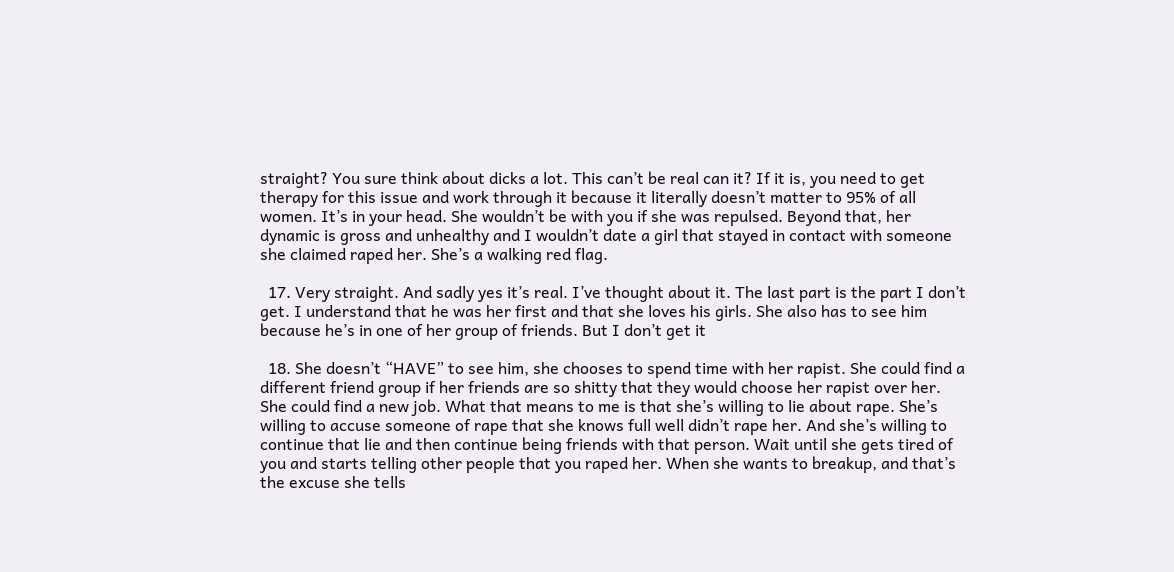straight? You sure think about dicks a lot. This can’t be real can it? If it is, you need to get therapy for this issue and work through it because it literally doesn’t matter to 95% of all women. It’s in your head. She wouldn’t be with you if she was repulsed. Beyond that, her dynamic is gross and unhealthy and I wouldn’t date a girl that stayed in contact with someone she claimed raped her. She’s a walking red flag.

  17. Very straight. And sadly yes it’s real. I’ve thought about it. The last part is the part I don’t get. I understand that he was her first and that she loves his girls. She also has to see him because he’s in one of her group of friends. But I don’t get it

  18. She doesn’t “HAVE” to see him, she chooses to spend time with her rapist. She could find a different friend group if her friends are so shitty that they would choose her rapist over her. She could find a new job. What that means to me is that she’s willing to lie about rape. She’s willing to accuse someone of rape that she knows full well didn’t rape her. And she’s willing to continue that lie and then continue being friends with that person. Wait until she gets tired of you and starts telling other people that you raped her. When she wants to breakup, and that’s the excuse she tells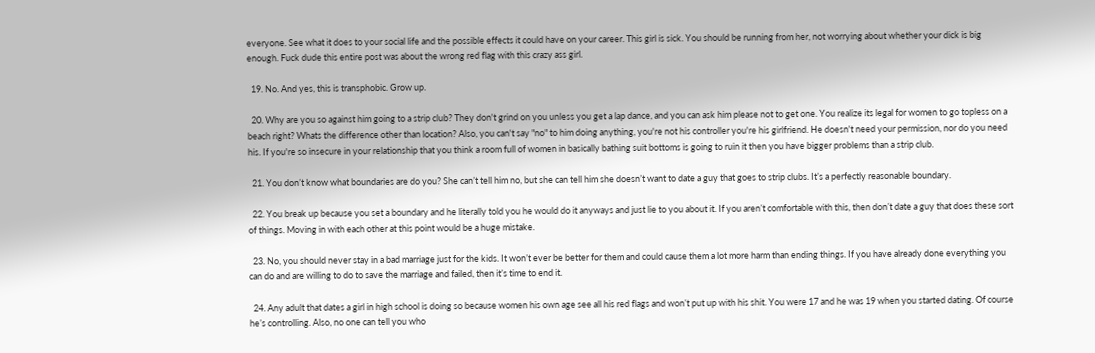everyone. See what it does to your social life and the possible effects it could have on your career. This girl is sick. You should be running from her, not worrying about whether your dick is big enough. Fuck dude this entire post was about the wrong red flag with this crazy ass girl.

  19. No. And yes, this is transphobic. Grow up.

  20. Why are you so against him going to a strip club? They don't grind on you unless you get a lap dance, and you can ask him please not to get one. You realize its legal for women to go topless on a beach right? Whats the difference other than location? Also, you can't say "no" to him doing anything, you're not his controller you're his girlfriend. He doesn't need your permission, nor do you need his. If you're so insecure in your relationship that you think a room full of women in basically bathing suit bottoms is going to ruin it then you have bigger problems than a strip club.

  21. You don’t know what boundaries are do you? She can’t tell him no, but she can tell him she doesn’t want to date a guy that goes to strip clubs. It’s a perfectly reasonable boundary.

  22. You break up because you set a boundary and he literally told you he would do it anyways and just lie to you about it. If you aren’t comfortable with this, then don’t date a guy that does these sort of things. Moving in with each other at this point would be a huge mistake.

  23. No, you should never stay in a bad marriage just for the kids. It won’t ever be better for them and could cause them a lot more harm than ending things. If you have already done everything you can do and are willing to do to save the marriage and failed, then it’s time to end it.

  24. Any adult that dates a girl in high school is doing so because women his own age see all his red flags and won’t put up with his shit. You were 17 and he was 19 when you started dating. Of course he’s controlling. Also, no one can tell you who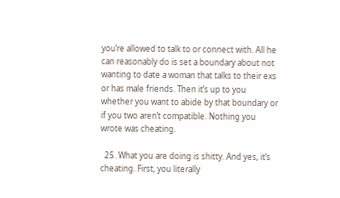you’re allowed to talk to or connect with. All he can reasonably do is set a boundary about not wanting to date a woman that talks to their exs or has male friends. Then it’s up to you whether you want to abide by that boundary or if you two aren’t compatible. Nothing you wrote was cheating.

  25. What you are doing is shitty. And yes, it’s cheating. First, you literally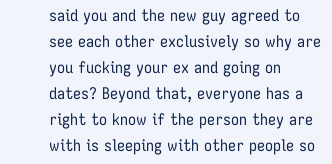said you and the new guy agreed to see each other exclusively so why are you fucking your ex and going on dates? Beyond that, everyone has a right to know if the person they are with is sleeping with other people so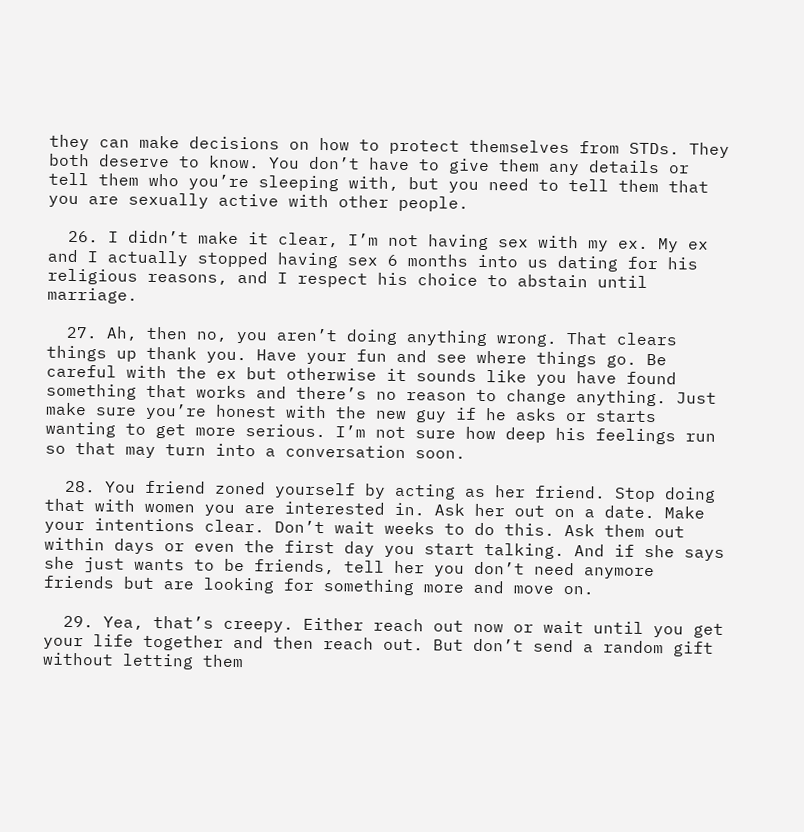they can make decisions on how to protect themselves from STDs. They both deserve to know. You don’t have to give them any details or tell them who you’re sleeping with, but you need to tell them that you are sexually active with other people.

  26. I didn’t make it clear, I’m not having sex with my ex. My ex and I actually stopped having sex 6 months into us dating for his religious reasons, and I respect his choice to abstain until marriage.

  27. Ah, then no, you aren’t doing anything wrong. That clears things up thank you. Have your fun and see where things go. Be careful with the ex but otherwise it sounds like you have found something that works and there’s no reason to change anything. Just make sure you’re honest with the new guy if he asks or starts wanting to get more serious. I’m not sure how deep his feelings run so that may turn into a conversation soon.

  28. You friend zoned yourself by acting as her friend. Stop doing that with women you are interested in. Ask her out on a date. Make your intentions clear. Don’t wait weeks to do this. Ask them out within days or even the first day you start talking. And if she says she just wants to be friends, tell her you don’t need anymore friends but are looking for something more and move on.

  29. Yea, that’s creepy. Either reach out now or wait until you get your life together and then reach out. But don’t send a random gift without letting them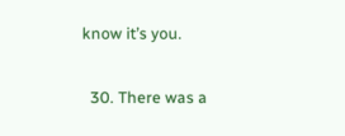know it’s you.

  30. There was a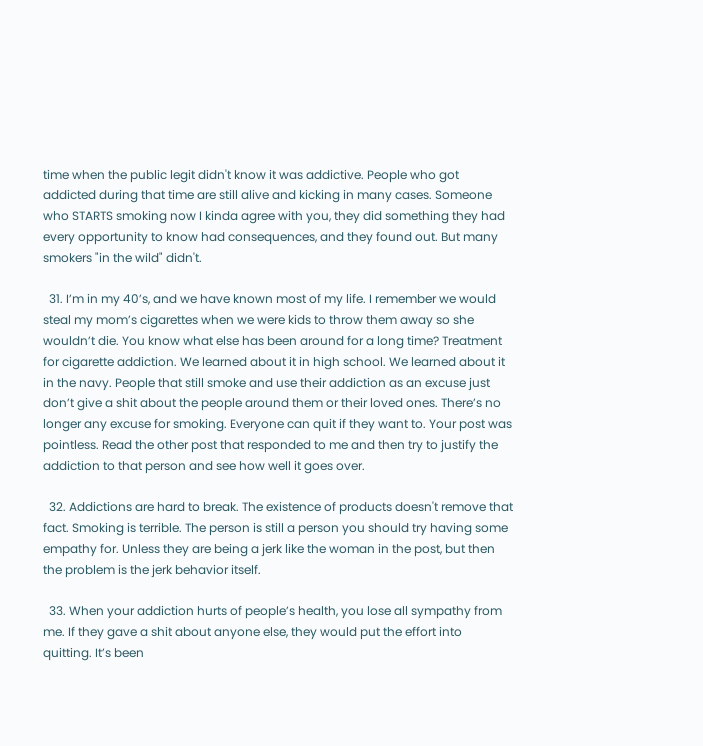time when the public legit didn't know it was addictive. People who got addicted during that time are still alive and kicking in many cases. Someone who STARTS smoking now I kinda agree with you, they did something they had every opportunity to know had consequences, and they found out. But many smokers "in the wild" didn't.

  31. I’m in my 40’s, and we have known most of my life. I remember we would steal my mom’s cigarettes when we were kids to throw them away so she wouldn’t die. You know what else has been around for a long time? Treatment for cigarette addiction. We learned about it in high school. We learned about it in the navy. People that still smoke and use their addiction as an excuse just don’t give a shit about the people around them or their loved ones. There’s no longer any excuse for smoking. Everyone can quit if they want to. Your post was pointless. Read the other post that responded to me and then try to justify the addiction to that person and see how well it goes over.

  32. Addictions are hard to break. The existence of products doesn't remove that fact. Smoking is terrible. The person is still a person you should try having some empathy for. Unless they are being a jerk like the woman in the post, but then the problem is the jerk behavior itself.

  33. When your addiction hurts of people’s health, you lose all sympathy from me. If they gave a shit about anyone else, they would put the effort into quitting. It’s been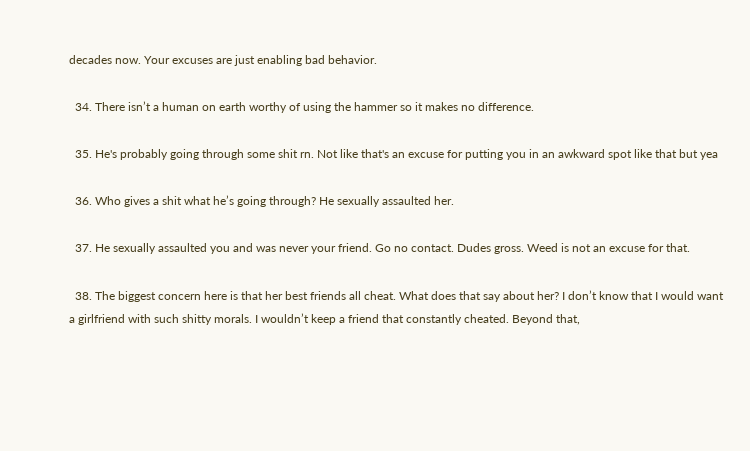decades now. Your excuses are just enabling bad behavior.

  34. There isn’t a human on earth worthy of using the hammer so it makes no difference.

  35. He's probably going through some shit rn. Not like that's an excuse for putting you in an awkward spot like that but yea

  36. Who gives a shit what he’s going through? He sexually assaulted her.

  37. He sexually assaulted you and was never your friend. Go no contact. Dudes gross. Weed is not an excuse for that.

  38. The biggest concern here is that her best friends all cheat. What does that say about her? I don’t know that I would want a girlfriend with such shitty morals. I wouldn’t keep a friend that constantly cheated. Beyond that,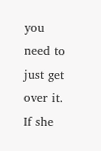you need to just get over it. If she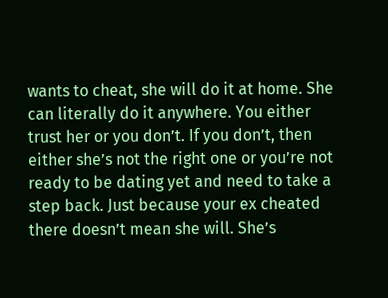wants to cheat, she will do it at home. She can literally do it anywhere. You either trust her or you don’t. If you don’t, then either she’s not the right one or you’re not ready to be dating yet and need to take a step back. Just because your ex cheated there doesn’t mean she will. She’s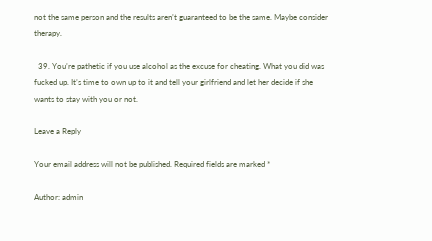not the same person and the results aren’t guaranteed to be the same. Maybe consider therapy.

  39. You’re pathetic if you use alcohol as the excuse for cheating. What you did was fucked up. It’s time to own up to it and tell your girlfriend and let her decide if she wants to stay with you or not.

Leave a Reply

Your email address will not be published. Required fields are marked *

Author: admin